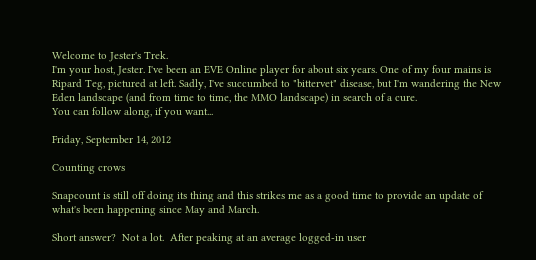Welcome to Jester's Trek.
I'm your host, Jester. I've been an EVE Online player for about six years. One of my four mains is Ripard Teg, pictured at left. Sadly, I've succumbed to "bittervet" disease, but I'm wandering the New Eden landscape (and from time to time, the MMO landscape) in search of a cure.
You can follow along, if you want...

Friday, September 14, 2012

Counting crows

Snapcount is still off doing its thing and this strikes me as a good time to provide an update of what's been happening since May and March.

Short answer?  Not a lot.  After peaking at an average logged-in user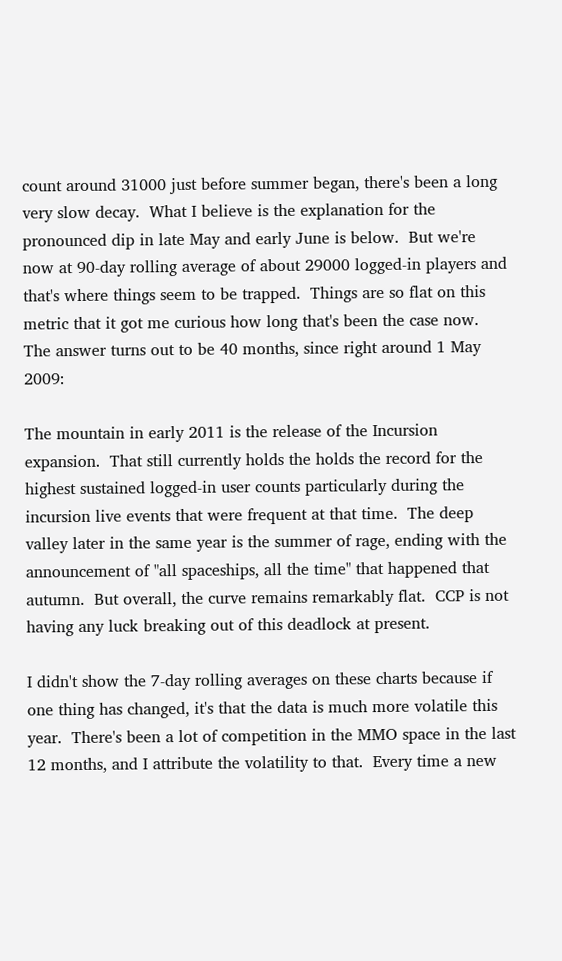count around 31000 just before summer began, there's been a long very slow decay.  What I believe is the explanation for the pronounced dip in late May and early June is below.  But we're now at 90-day rolling average of about 29000 logged-in players and that's where things seem to be trapped.  Things are so flat on this metric that it got me curious how long that's been the case now.  The answer turns out to be 40 months, since right around 1 May 2009:

The mountain in early 2011 is the release of the Incursion expansion.  That still currently holds the holds the record for the highest sustained logged-in user counts particularly during the incursion live events that were frequent at that time.  The deep valley later in the same year is the summer of rage, ending with the announcement of "all spaceships, all the time" that happened that autumn.  But overall, the curve remains remarkably flat.  CCP is not having any luck breaking out of this deadlock at present.

I didn't show the 7-day rolling averages on these charts because if one thing has changed, it's that the data is much more volatile this year.  There's been a lot of competition in the MMO space in the last 12 months, and I attribute the volatility to that.  Every time a new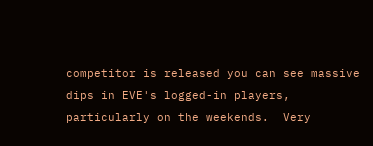competitor is released you can see massive dips in EVE's logged-in players, particularly on the weekends.  Very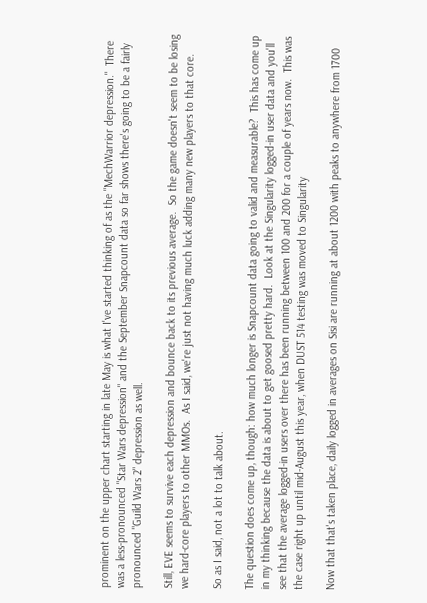prominent on the upper chart starting in late May is what I've started thinking of as the "MechWarrior depression."  There was a less-pronounced "Star Wars depression" and the September Snapcount data so far shows there's going to be a fairly pronounced "Guild Wars 2" depression as well.

Still, EVE seems to survive each depression and bounce back to its previous average.  So the game doesn't seem to be losing we hard-core players to other MMOs.  As I said, we're just not having much luck adding many new players to that core.

So as I said, not a lot to talk about.

The question does come up, though: how much longer is Snapcount data going to valid and measurable?  This has come up in my thinking because the data is about to get goosed pretty hard.  Look at the Singularity logged-in user data and you'll see that the average logged-in users over there has been running between 100 and 200 for a couple of years now.  This was the case right up until mid-August this year, when DUST 514 testing was moved to Singularity

Now that that's taken place, daily logged in averages on Sisi are running at about 1200 with peaks to anywhere from 1700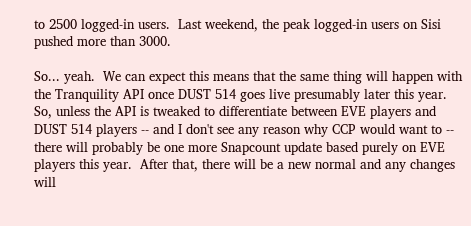to 2500 logged-in users.  Last weekend, the peak logged-in users on Sisi pushed more than 3000.

So... yeah.  We can expect this means that the same thing will happen with the Tranquility API once DUST 514 goes live presumably later this year.  So, unless the API is tweaked to differentiate between EVE players and DUST 514 players -- and I don't see any reason why CCP would want to -- there will probably be one more Snapcount update based purely on EVE players this year.  After that, there will be a new normal and any changes will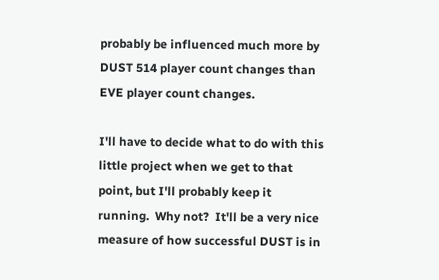probably be influenced much more by DUST 514 player count changes than EVE player count changes.

I'll have to decide what to do with this little project when we get to that point, but I'll probably keep it running.  Why not?  It'll be a very nice measure of how successful DUST is in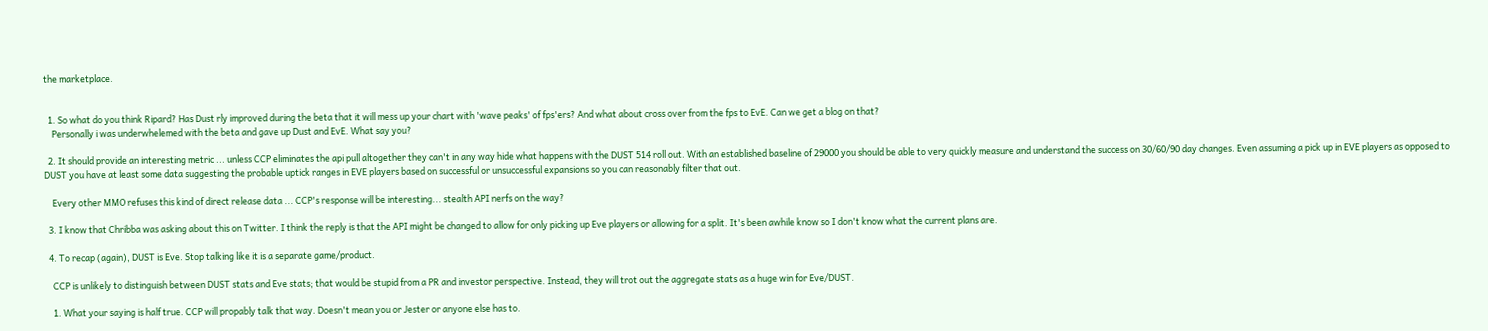the marketplace.


  1. So what do you think Ripard? Has Dust rly improved during the beta that it will mess up your chart with 'wave peaks' of fps'ers? And what about cross over from the fps to EvE. Can we get a blog on that?
    Personally i was underwhelemed with the beta and gave up Dust and EvE. What say you?

  2. It should provide an interesting metric ... unless CCP eliminates the api pull altogether they can't in any way hide what happens with the DUST 514 roll out. With an established baseline of 29000 you should be able to very quickly measure and understand the success on 30/60/90 day changes. Even assuming a pick up in EVE players as opposed to DUST you have at least some data suggesting the probable uptick ranges in EVE players based on successful or unsuccessful expansions so you can reasonably filter that out.

    Every other MMO refuses this kind of direct release data ... CCP's response will be interesting... stealth API nerfs on the way?

  3. I know that Chribba was asking about this on Twitter. I think the reply is that the API might be changed to allow for only picking up Eve players or allowing for a split. It's been awhile know so I don't know what the current plans are.

  4. To recap (again), DUST is Eve. Stop talking like it is a separate game/product.

    CCP is unlikely to distinguish between DUST stats and Eve stats; that would be stupid from a PR and investor perspective. Instead, they will trot out the aggregate stats as a huge win for Eve/DUST.

    1. What your saying is half true. CCP will propably talk that way. Doesn't mean you or Jester or anyone else has to.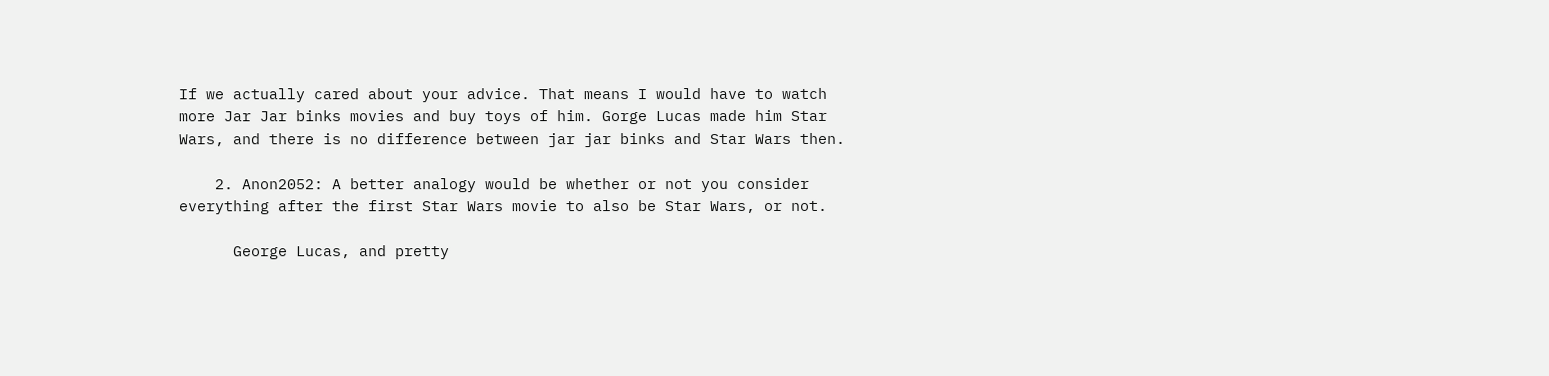If we actually cared about your advice. That means I would have to watch more Jar Jar binks movies and buy toys of him. Gorge Lucas made him Star Wars, and there is no difference between jar jar binks and Star Wars then.

    2. Anon2052: A better analogy would be whether or not you consider everything after the first Star Wars movie to also be Star Wars, or not.

      George Lucas, and pretty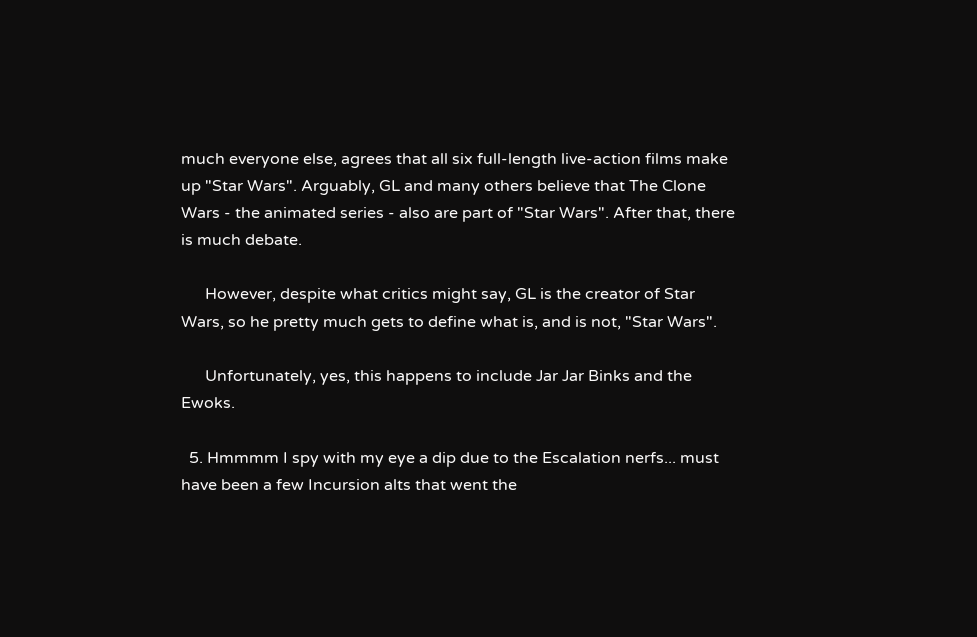much everyone else, agrees that all six full-length live-action films make up "Star Wars". Arguably, GL and many others believe that The Clone Wars - the animated series - also are part of "Star Wars". After that, there is much debate.

      However, despite what critics might say, GL is the creator of Star Wars, so he pretty much gets to define what is, and is not, "Star Wars".

      Unfortunately, yes, this happens to include Jar Jar Binks and the Ewoks.

  5. Hmmmm I spy with my eye a dip due to the Escalation nerfs... must have been a few Incursion alts that went the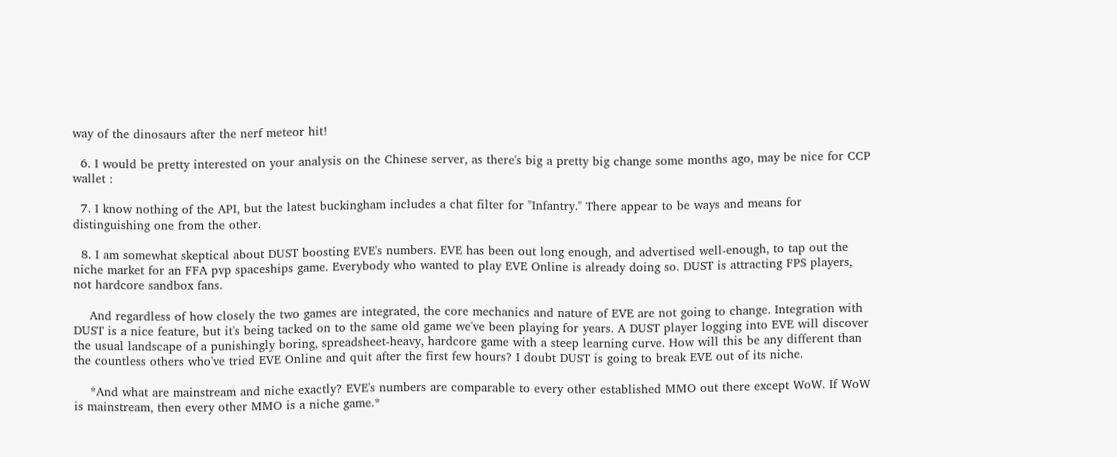way of the dinosaurs after the nerf meteor hit!

  6. I would be pretty interested on your analysis on the Chinese server, as there's big a pretty big change some months ago, may be nice for CCP wallet :

  7. I know nothing of the API, but the latest buckingham includes a chat filter for "Infantry." There appear to be ways and means for distinguishing one from the other.

  8. I am somewhat skeptical about DUST boosting EVE's numbers. EVE has been out long enough, and advertised well-enough, to tap out the niche market for an FFA pvp spaceships game. Everybody who wanted to play EVE Online is already doing so. DUST is attracting FPS players, not hardcore sandbox fans.

    And regardless of how closely the two games are integrated, the core mechanics and nature of EVE are not going to change. Integration with DUST is a nice feature, but it's being tacked on to the same old game we've been playing for years. A DUST player logging into EVE will discover the usual landscape of a punishingly boring, spreadsheet-heavy, hardcore game with a steep learning curve. How will this be any different than the countless others who've tried EVE Online and quit after the first few hours? I doubt DUST is going to break EVE out of its niche.

    *And what are mainstream and niche exactly? EVE's numbers are comparable to every other established MMO out there except WoW. If WoW is mainstream, then every other MMO is a niche game.*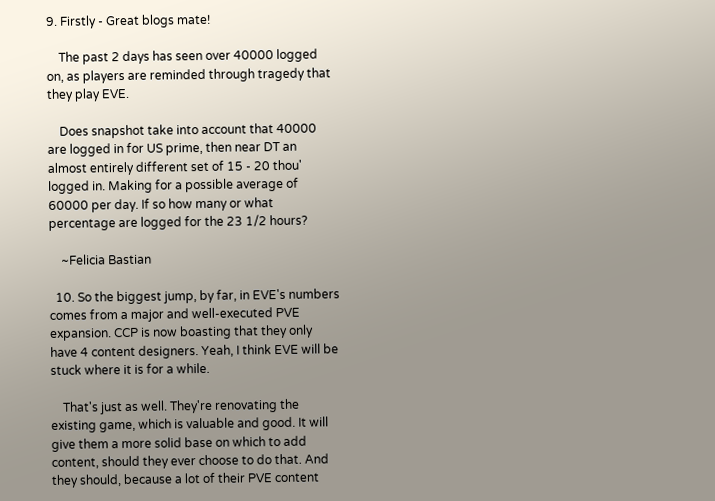9. Firstly - Great blogs mate!

    The past 2 days has seen over 40000 logged on, as players are reminded through tragedy that they play EVE.

    Does snapshot take into account that 40000 are logged in for US prime, then near DT an almost entirely different set of 15 - 20 thou' logged in. Making for a possible average of 60000 per day. If so how many or what percentage are logged for the 23 1/2 hours?

    ~Felicia Bastian

  10. So the biggest jump, by far, in EVE's numbers comes from a major and well-executed PVE expansion. CCP is now boasting that they only have 4 content designers. Yeah, I think EVE will be stuck where it is for a while.

    That's just as well. They're renovating the existing game, which is valuable and good. It will give them a more solid base on which to add content, should they ever choose to do that. And they should, because a lot of their PVE content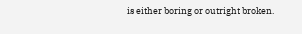is either boring or outright broken.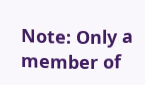Note: Only a member of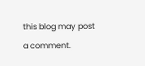this blog may post a comment.